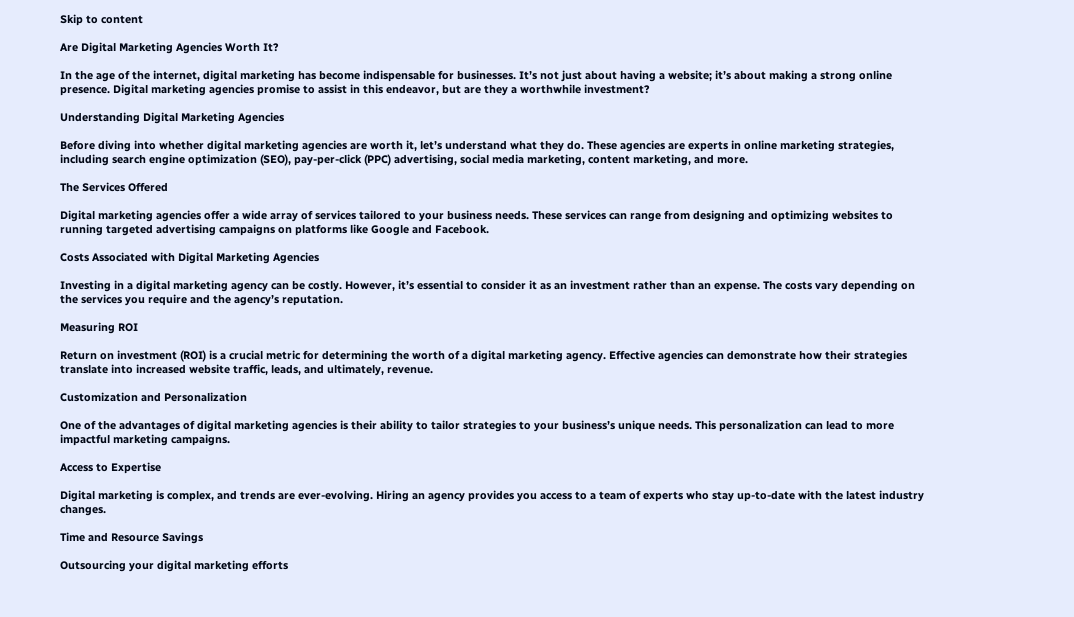Skip to content

Are Digital Marketing Agencies Worth It?

In the age of the internet, digital marketing has become indispensable for businesses. It’s not just about having a website; it’s about making a strong online presence. Digital marketing agencies promise to assist in this endeavor, but are they a worthwhile investment?

Understanding Digital Marketing Agencies

Before diving into whether digital marketing agencies are worth it, let’s understand what they do. These agencies are experts in online marketing strategies, including search engine optimization (SEO), pay-per-click (PPC) advertising, social media marketing, content marketing, and more.

The Services Offered

Digital marketing agencies offer a wide array of services tailored to your business needs. These services can range from designing and optimizing websites to running targeted advertising campaigns on platforms like Google and Facebook.

Costs Associated with Digital Marketing Agencies

Investing in a digital marketing agency can be costly. However, it’s essential to consider it as an investment rather than an expense. The costs vary depending on the services you require and the agency’s reputation.

Measuring ROI

Return on investment (ROI) is a crucial metric for determining the worth of a digital marketing agency. Effective agencies can demonstrate how their strategies translate into increased website traffic, leads, and ultimately, revenue.

Customization and Personalization

One of the advantages of digital marketing agencies is their ability to tailor strategies to your business’s unique needs. This personalization can lead to more impactful marketing campaigns.

Access to Expertise

Digital marketing is complex, and trends are ever-evolving. Hiring an agency provides you access to a team of experts who stay up-to-date with the latest industry changes.

Time and Resource Savings

Outsourcing your digital marketing efforts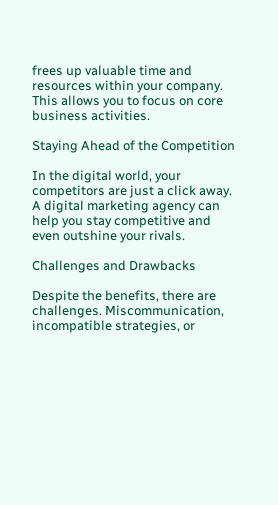frees up valuable time and resources within your company. This allows you to focus on core business activities.

Staying Ahead of the Competition

In the digital world, your competitors are just a click away. A digital marketing agency can help you stay competitive and even outshine your rivals.

Challenges and Drawbacks

Despite the benefits, there are challenges. Miscommunication, incompatible strategies, or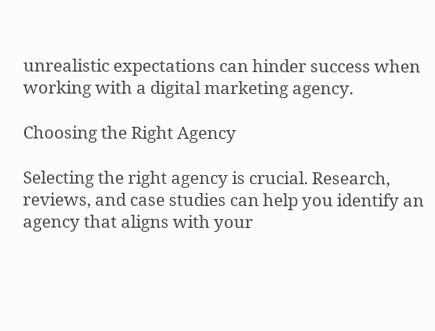unrealistic expectations can hinder success when working with a digital marketing agency.

Choosing the Right Agency

Selecting the right agency is crucial. Research, reviews, and case studies can help you identify an agency that aligns with your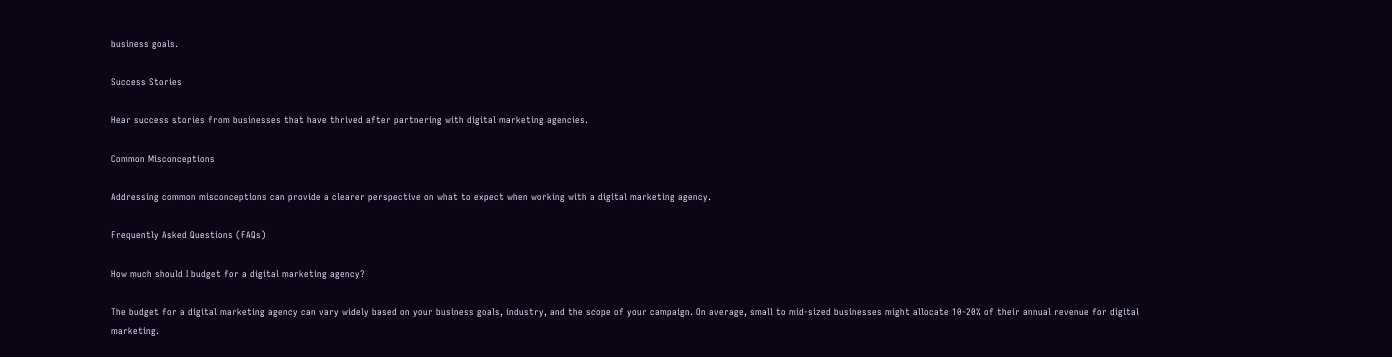business goals.

Success Stories

Hear success stories from businesses that have thrived after partnering with digital marketing agencies.

Common Misconceptions

Addressing common misconceptions can provide a clearer perspective on what to expect when working with a digital marketing agency.

Frequently Asked Questions (FAQs)

How much should I budget for a digital marketing agency?

The budget for a digital marketing agency can vary widely based on your business goals, industry, and the scope of your campaign. On average, small to mid-sized businesses might allocate 10-20% of their annual revenue for digital marketing.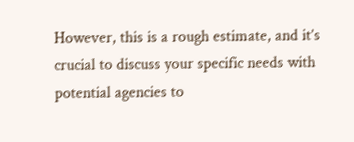However, this is a rough estimate, and it’s crucial to discuss your specific needs with potential agencies to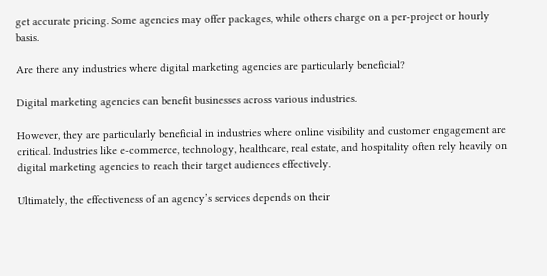get accurate pricing. Some agencies may offer packages, while others charge on a per-project or hourly basis.

Are there any industries where digital marketing agencies are particularly beneficial?

Digital marketing agencies can benefit businesses across various industries.

However, they are particularly beneficial in industries where online visibility and customer engagement are critical. Industries like e-commerce, technology, healthcare, real estate, and hospitality often rely heavily on digital marketing agencies to reach their target audiences effectively.

Ultimately, the effectiveness of an agency’s services depends on their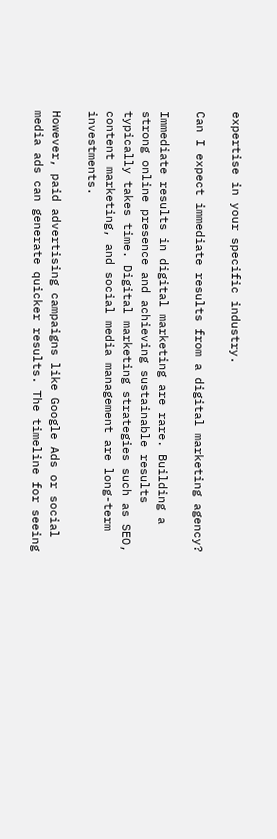expertise in your specific industry.

Can I expect immediate results from a digital marketing agency?

Immediate results in digital marketing are rare. Building a strong online presence and achieving sustainable results typically takes time. Digital marketing strategies such as SEO, content marketing, and social media management are long-term investments.

However, paid advertising campaigns like Google Ads or social media ads can generate quicker results. The timeline for seeing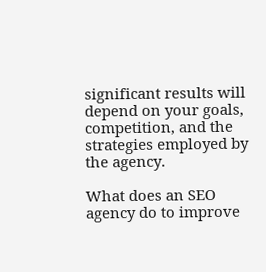significant results will depend on your goals, competition, and the strategies employed by the agency.

What does an SEO agency do to improve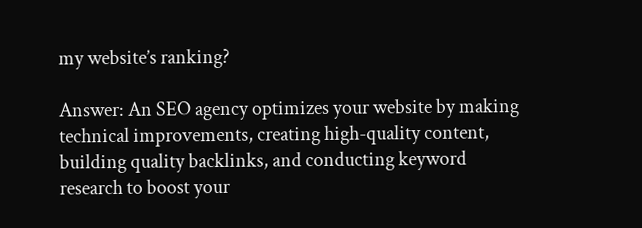my website’s ranking?

Answer: An SEO agency optimizes your website by making technical improvements, creating high-quality content, building quality backlinks, and conducting keyword research to boost your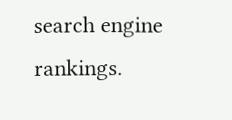search engine rankings.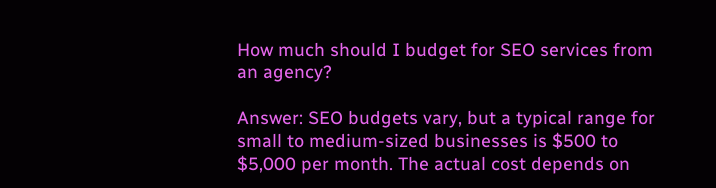How much should I budget for SEO services from an agency?

Answer: SEO budgets vary, but a typical range for small to medium-sized businesses is $500 to $5,000 per month. The actual cost depends on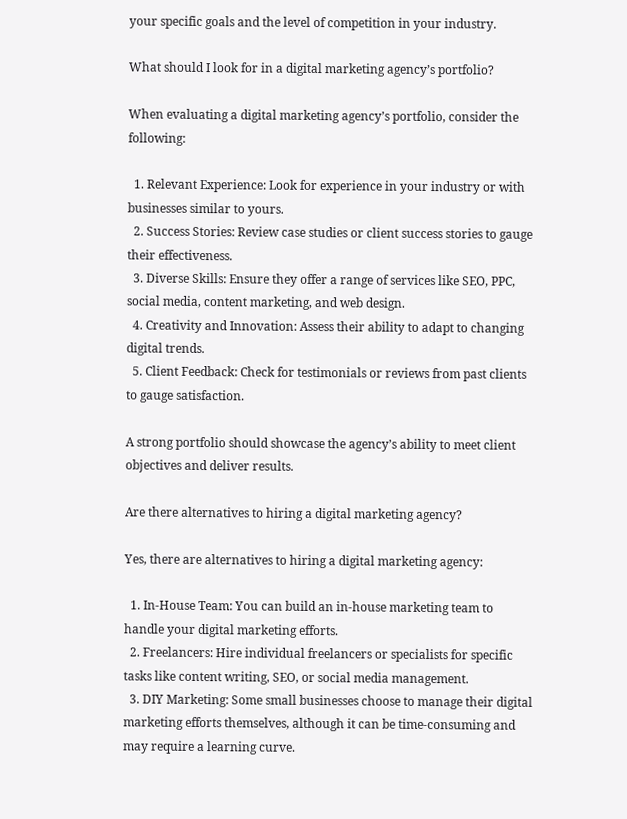your specific goals and the level of competition in your industry.

What should I look for in a digital marketing agency’s portfolio?

When evaluating a digital marketing agency’s portfolio, consider the following:

  1. Relevant Experience: Look for experience in your industry or with businesses similar to yours.
  2. Success Stories: Review case studies or client success stories to gauge their effectiveness.
  3. Diverse Skills: Ensure they offer a range of services like SEO, PPC, social media, content marketing, and web design.
  4. Creativity and Innovation: Assess their ability to adapt to changing digital trends.
  5. Client Feedback: Check for testimonials or reviews from past clients to gauge satisfaction.

A strong portfolio should showcase the agency’s ability to meet client objectives and deliver results.

Are there alternatives to hiring a digital marketing agency?

Yes, there are alternatives to hiring a digital marketing agency:

  1. In-House Team: You can build an in-house marketing team to handle your digital marketing efforts.
  2. Freelancers: Hire individual freelancers or specialists for specific tasks like content writing, SEO, or social media management.
  3. DIY Marketing: Some small businesses choose to manage their digital marketing efforts themselves, although it can be time-consuming and may require a learning curve.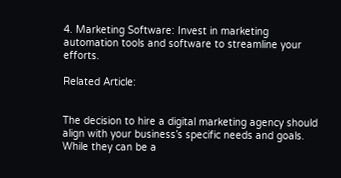4. Marketing Software: Invest in marketing automation tools and software to streamline your efforts.

Related Article:


The decision to hire a digital marketing agency should align with your business’s specific needs and goals. While they can be a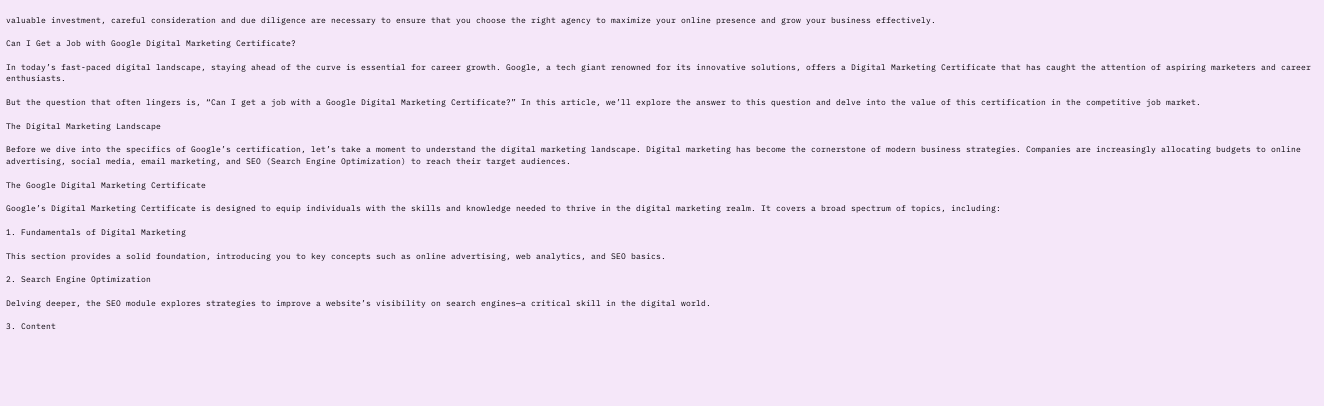valuable investment, careful consideration and due diligence are necessary to ensure that you choose the right agency to maximize your online presence and grow your business effectively.

Can I Get a Job with Google Digital Marketing Certificate?

In today’s fast-paced digital landscape, staying ahead of the curve is essential for career growth. Google, a tech giant renowned for its innovative solutions, offers a Digital Marketing Certificate that has caught the attention of aspiring marketers and career enthusiasts.

But the question that often lingers is, “Can I get a job with a Google Digital Marketing Certificate?” In this article, we’ll explore the answer to this question and delve into the value of this certification in the competitive job market.

The Digital Marketing Landscape

Before we dive into the specifics of Google’s certification, let’s take a moment to understand the digital marketing landscape. Digital marketing has become the cornerstone of modern business strategies. Companies are increasingly allocating budgets to online advertising, social media, email marketing, and SEO (Search Engine Optimization) to reach their target audiences.

The Google Digital Marketing Certificate

Google’s Digital Marketing Certificate is designed to equip individuals with the skills and knowledge needed to thrive in the digital marketing realm. It covers a broad spectrum of topics, including:

1. Fundamentals of Digital Marketing

This section provides a solid foundation, introducing you to key concepts such as online advertising, web analytics, and SEO basics.

2. Search Engine Optimization

Delving deeper, the SEO module explores strategies to improve a website’s visibility on search engines—a critical skill in the digital world.

3. Content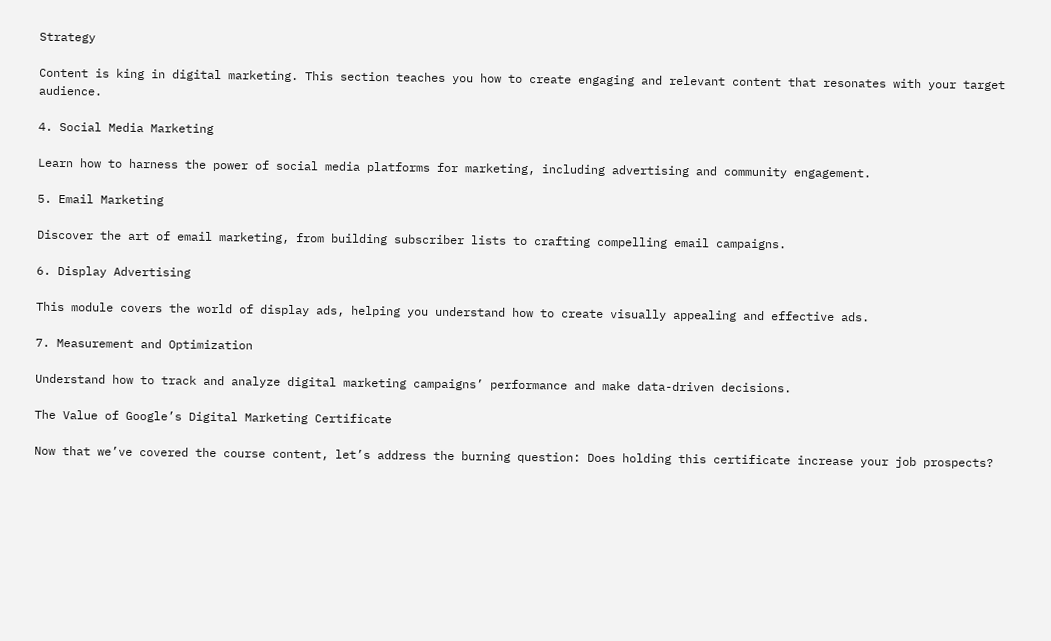Strategy

Content is king in digital marketing. This section teaches you how to create engaging and relevant content that resonates with your target audience.

4. Social Media Marketing

Learn how to harness the power of social media platforms for marketing, including advertising and community engagement.

5. Email Marketing

Discover the art of email marketing, from building subscriber lists to crafting compelling email campaigns.

6. Display Advertising

This module covers the world of display ads, helping you understand how to create visually appealing and effective ads.

7. Measurement and Optimization

Understand how to track and analyze digital marketing campaigns’ performance and make data-driven decisions.

The Value of Google’s Digital Marketing Certificate

Now that we’ve covered the course content, let’s address the burning question: Does holding this certificate increase your job prospects?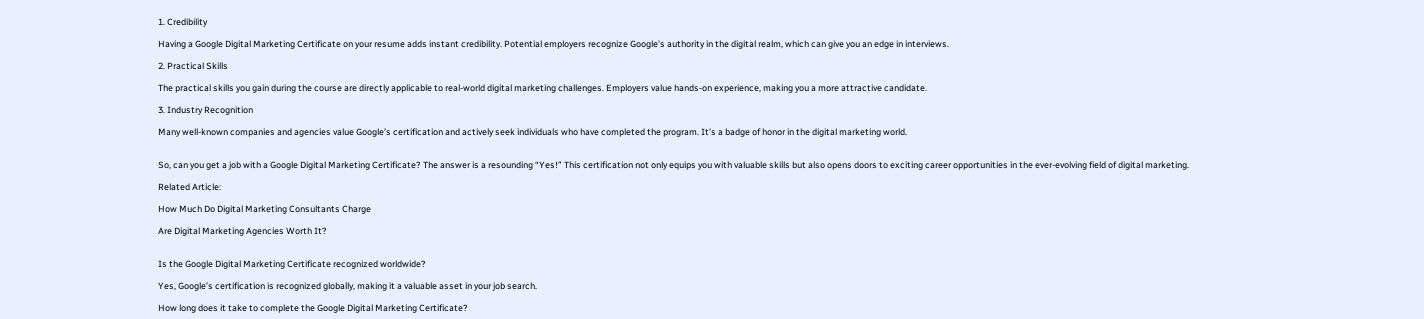1. Credibility

Having a Google Digital Marketing Certificate on your resume adds instant credibility. Potential employers recognize Google’s authority in the digital realm, which can give you an edge in interviews.

2. Practical Skills

The practical skills you gain during the course are directly applicable to real-world digital marketing challenges. Employers value hands-on experience, making you a more attractive candidate.

3. Industry Recognition

Many well-known companies and agencies value Google’s certification and actively seek individuals who have completed the program. It’s a badge of honor in the digital marketing world.


So, can you get a job with a Google Digital Marketing Certificate? The answer is a resounding “Yes!” This certification not only equips you with valuable skills but also opens doors to exciting career opportunities in the ever-evolving field of digital marketing.

Related Article:

How Much Do Digital Marketing Consultants Charge

Are Digital Marketing Agencies Worth It?


Is the Google Digital Marketing Certificate recognized worldwide?

Yes, Google’s certification is recognized globally, making it a valuable asset in your job search.

How long does it take to complete the Google Digital Marketing Certificate?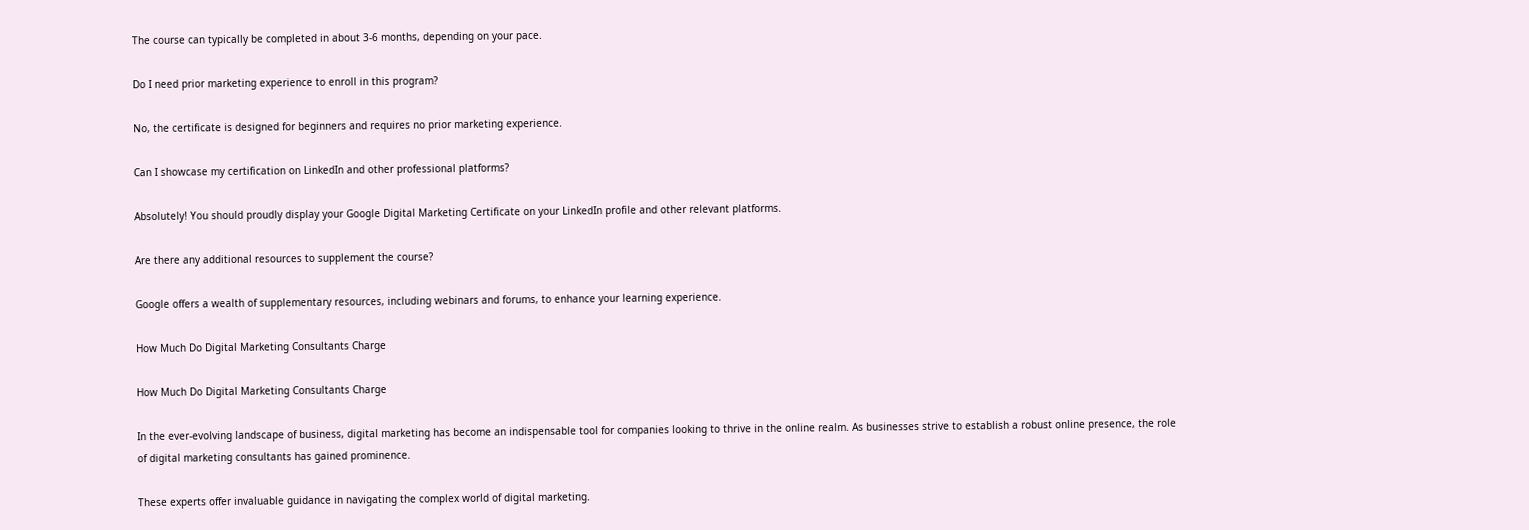The course can typically be completed in about 3-6 months, depending on your pace.

Do I need prior marketing experience to enroll in this program?

No, the certificate is designed for beginners and requires no prior marketing experience.

Can I showcase my certification on LinkedIn and other professional platforms?

Absolutely! You should proudly display your Google Digital Marketing Certificate on your LinkedIn profile and other relevant platforms.

Are there any additional resources to supplement the course?

Google offers a wealth of supplementary resources, including webinars and forums, to enhance your learning experience.

How Much Do Digital Marketing Consultants Charge

How Much Do Digital Marketing Consultants Charge

In the ever-evolving landscape of business, digital marketing has become an indispensable tool for companies looking to thrive in the online realm. As businesses strive to establish a robust online presence, the role of digital marketing consultants has gained prominence.

These experts offer invaluable guidance in navigating the complex world of digital marketing.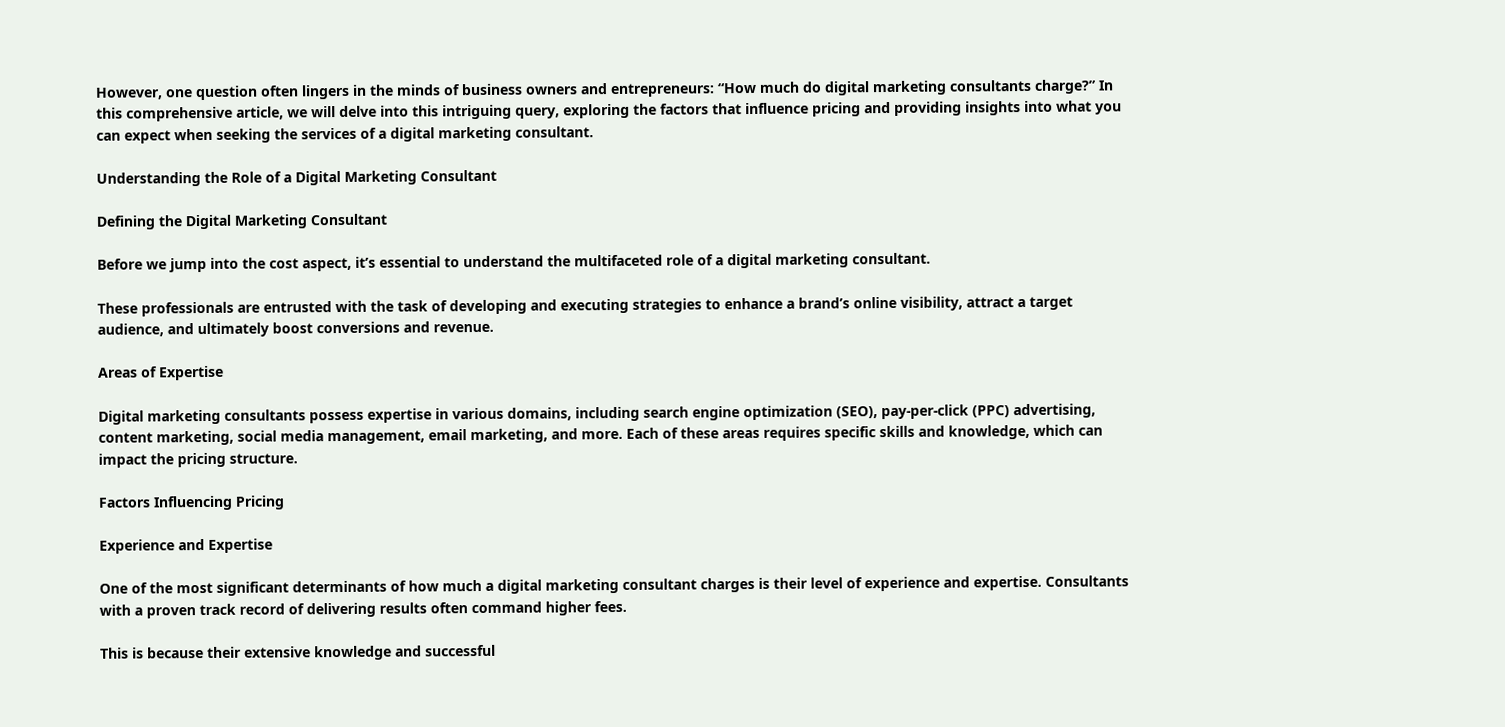However, one question often lingers in the minds of business owners and entrepreneurs: “How much do digital marketing consultants charge?” In this comprehensive article, we will delve into this intriguing query, exploring the factors that influence pricing and providing insights into what you can expect when seeking the services of a digital marketing consultant.

Understanding the Role of a Digital Marketing Consultant

Defining the Digital Marketing Consultant

Before we jump into the cost aspect, it’s essential to understand the multifaceted role of a digital marketing consultant.

These professionals are entrusted with the task of developing and executing strategies to enhance a brand’s online visibility, attract a target audience, and ultimately boost conversions and revenue.

Areas of Expertise

Digital marketing consultants possess expertise in various domains, including search engine optimization (SEO), pay-per-click (PPC) advertising, content marketing, social media management, email marketing, and more. Each of these areas requires specific skills and knowledge, which can impact the pricing structure.

Factors Influencing Pricing

Experience and Expertise

One of the most significant determinants of how much a digital marketing consultant charges is their level of experience and expertise. Consultants with a proven track record of delivering results often command higher fees.

This is because their extensive knowledge and successful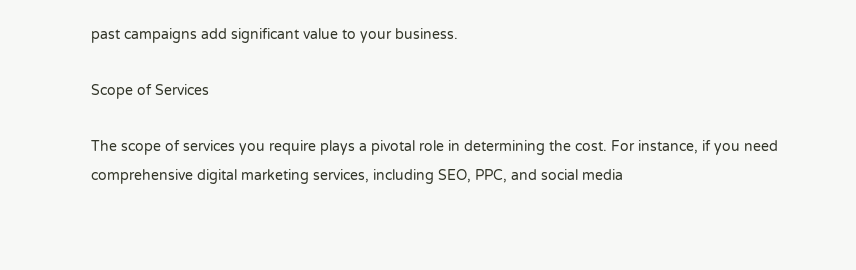past campaigns add significant value to your business.

Scope of Services

The scope of services you require plays a pivotal role in determining the cost. For instance, if you need comprehensive digital marketing services, including SEO, PPC, and social media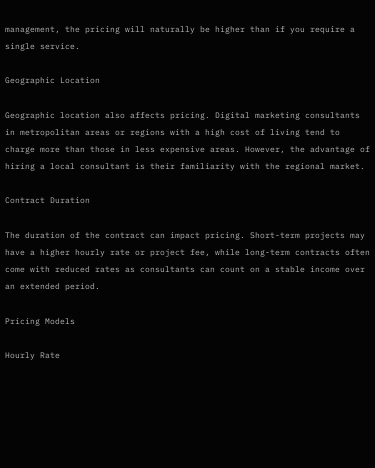management, the pricing will naturally be higher than if you require a single service.

Geographic Location

Geographic location also affects pricing. Digital marketing consultants in metropolitan areas or regions with a high cost of living tend to charge more than those in less expensive areas. However, the advantage of hiring a local consultant is their familiarity with the regional market.

Contract Duration

The duration of the contract can impact pricing. Short-term projects may have a higher hourly rate or project fee, while long-term contracts often come with reduced rates as consultants can count on a stable income over an extended period.

Pricing Models

Hourly Rate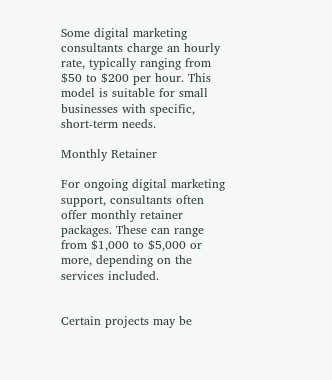Some digital marketing consultants charge an hourly rate, typically ranging from $50 to $200 per hour. This model is suitable for small businesses with specific, short-term needs.

Monthly Retainer

For ongoing digital marketing support, consultants often offer monthly retainer packages. These can range from $1,000 to $5,000 or more, depending on the services included.


Certain projects may be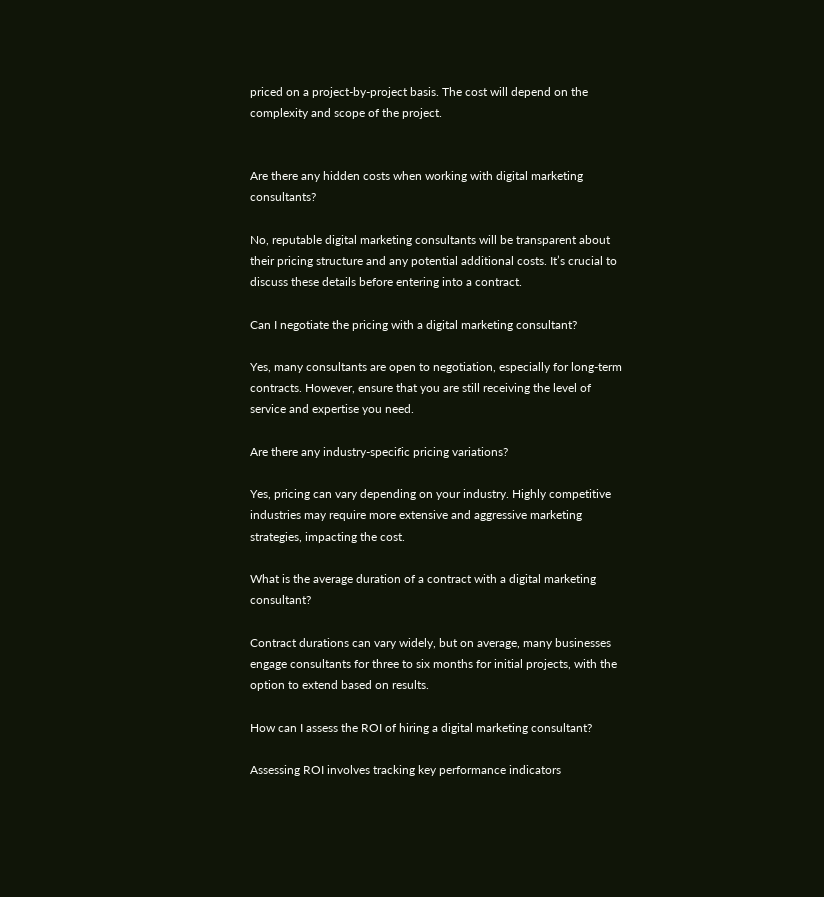priced on a project-by-project basis. The cost will depend on the complexity and scope of the project.


Are there any hidden costs when working with digital marketing consultants?

No, reputable digital marketing consultants will be transparent about their pricing structure and any potential additional costs. It’s crucial to discuss these details before entering into a contract.

Can I negotiate the pricing with a digital marketing consultant?

Yes, many consultants are open to negotiation, especially for long-term contracts. However, ensure that you are still receiving the level of service and expertise you need.

Are there any industry-specific pricing variations?

Yes, pricing can vary depending on your industry. Highly competitive industries may require more extensive and aggressive marketing strategies, impacting the cost.

What is the average duration of a contract with a digital marketing consultant?

Contract durations can vary widely, but on average, many businesses engage consultants for three to six months for initial projects, with the option to extend based on results.

How can I assess the ROI of hiring a digital marketing consultant?

Assessing ROI involves tracking key performance indicators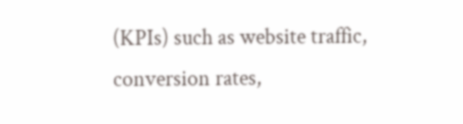(KPIs) such as website traffic, conversion rates,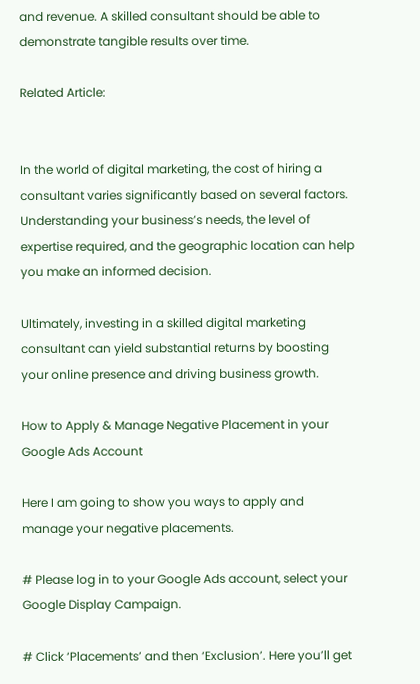and revenue. A skilled consultant should be able to demonstrate tangible results over time.

Related Article:


In the world of digital marketing, the cost of hiring a consultant varies significantly based on several factors. Understanding your business’s needs, the level of expertise required, and the geographic location can help you make an informed decision.

Ultimately, investing in a skilled digital marketing consultant can yield substantial returns by boosting your online presence and driving business growth.

How to Apply & Manage Negative Placement in your Google Ads Account

Here I am going to show you ways to apply and manage your negative placements.

# Please log in to your Google Ads account, select your Google Display Campaign.

# Click ‘Placements’ and then ‘Exclusion’. Here you’ll get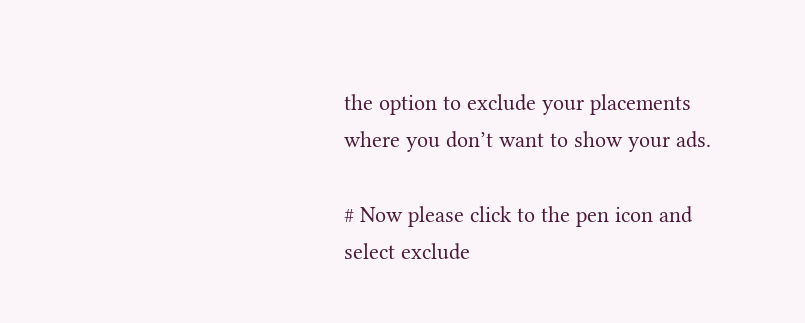the option to exclude your placements where you don’t want to show your ads.

# Now please click to the pen icon and select exclude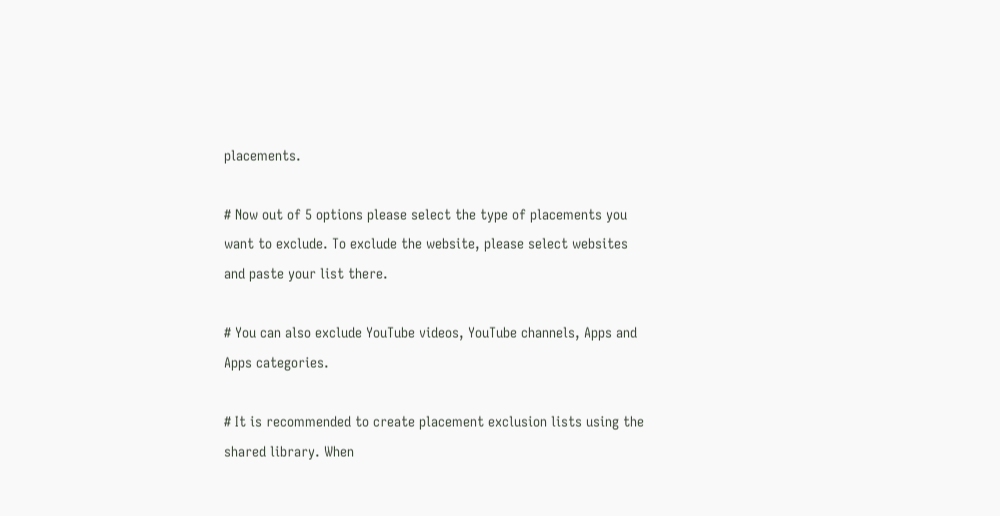placements.

# Now out of 5 options please select the type of placements you want to exclude. To exclude the website, please select websites and paste your list there.

# You can also exclude YouTube videos, YouTube channels, Apps and Apps categories.

# It is recommended to create placement exclusion lists using the shared library. When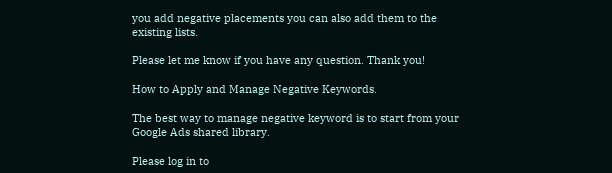you add negative placements you can also add them to the existing lists.

Please let me know if you have any question. Thank you!

How to Apply and Manage Negative Keywords.

The best way to manage negative keyword is to start from your Google Ads shared library.

Please log in to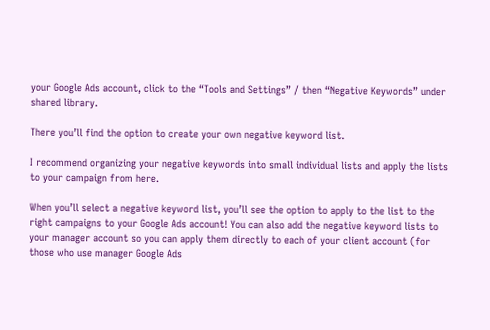your Google Ads account, click to the “Tools and Settings” / then “Negative Keywords” under shared library.

There you’ll find the option to create your own negative keyword list.

I recommend organizing your negative keywords into small individual lists and apply the lists to your campaign from here.

When you’ll select a negative keyword list, you’ll see the option to apply to the list to the right campaigns to your Google Ads account! You can also add the negative keyword lists to your manager account so you can apply them directly to each of your client account (for those who use manager Google Ads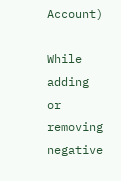Account)

While adding or removing negative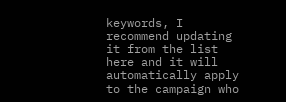keywords, I recommend updating it from the list here and it will automatically apply to the campaign who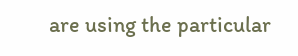are using the particular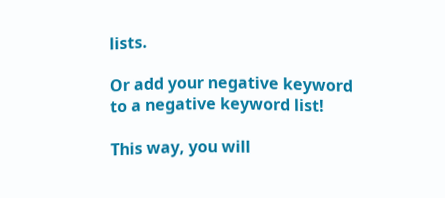lists.

Or add your negative keyword to a negative keyword list!

This way, you will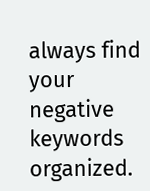always find your negative keywords organized.